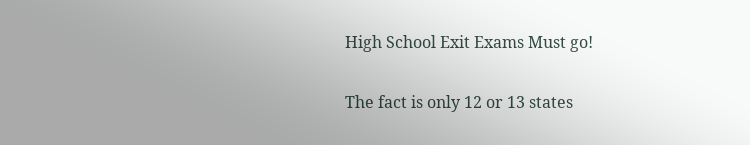High School Exit Exams Must go!

The fact is only 12 or 13 states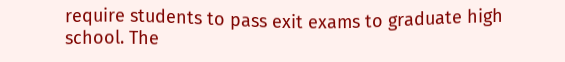require students to pass exit exams to graduate high school. The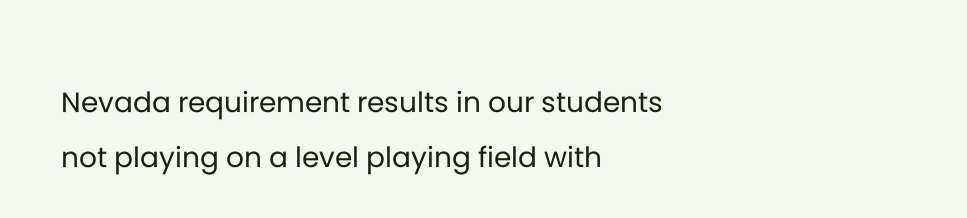Nevada requirement results in our students not playing on a level playing field with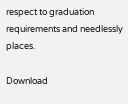respect to graduation requirements and needlessly places.

Download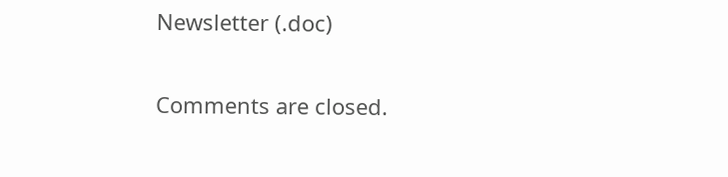Newsletter (.doc)

Comments are closed.